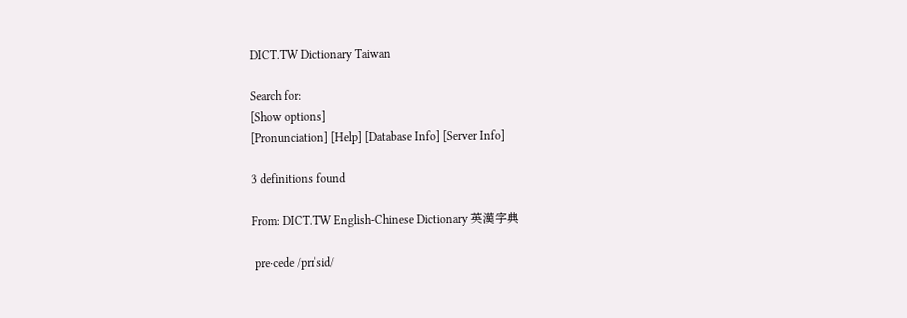DICT.TW Dictionary Taiwan

Search for:
[Show options]
[Pronunciation] [Help] [Database Info] [Server Info]

3 definitions found

From: DICT.TW English-Chinese Dictionary 英漢字典

 pre·cede /prɪˈsid/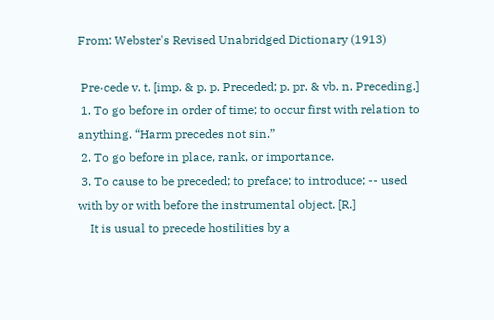From: Webster's Revised Unabridged Dictionary (1913)

 Pre·cede v. t. [imp. & p. p. Preceded; p. pr. & vb. n. Preceding.]
 1. To go before in order of time; to occur first with relation to anything. “Harm precedes not sin.”
 2. To go before in place, rank, or importance.
 3. To cause to be preceded; to preface; to introduce; -- used with by or with before the instrumental object. [R.]
    It is usual to precede hostilities by a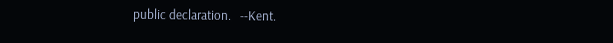public declaration.   --Kent.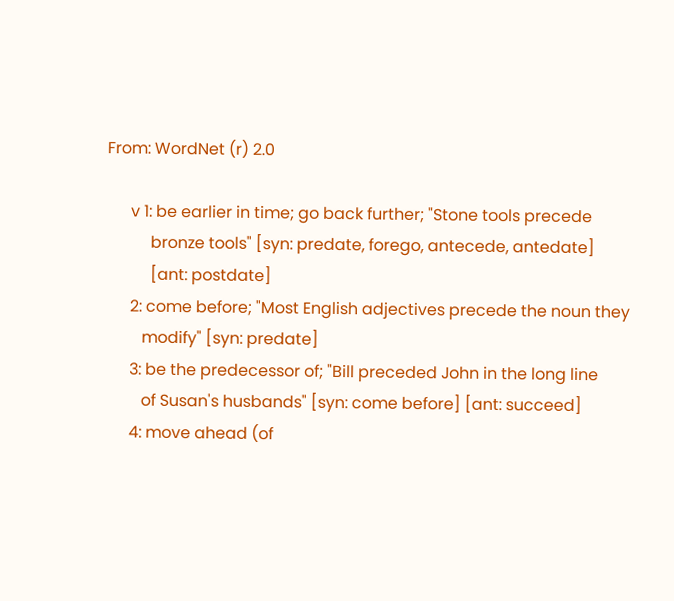From: WordNet (r) 2.0

      v 1: be earlier in time; go back further; "Stone tools precede
           bronze tools" [syn: predate, forego, antecede, antedate]
           [ant: postdate]
      2: come before; "Most English adjectives precede the noun they
         modify" [syn: predate]
      3: be the predecessor of; "Bill preceded John in the long line
         of Susan's husbands" [syn: come before] [ant: succeed]
      4: move ahead (of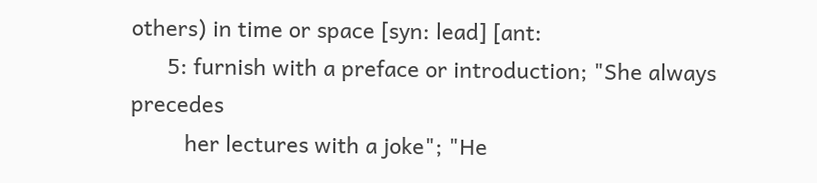others) in time or space [syn: lead] [ant:
      5: furnish with a preface or introduction; "She always precedes
         her lectures with a joke"; "He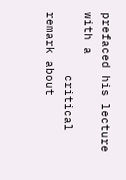prefaced his lecture with a
         critical remark about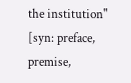the institution" [syn: preface, premise,